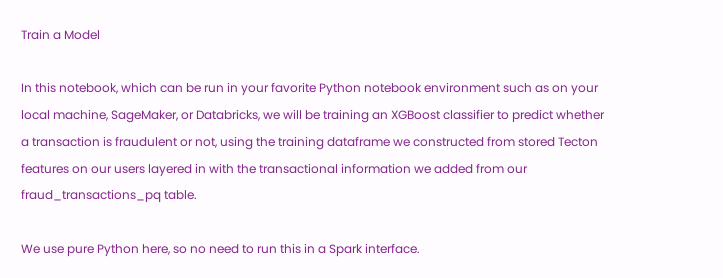Train a Model

In this notebook, which can be run in your favorite Python notebook environment such as on your local machine, SageMaker, or Databricks, we will be training an XGBoost classifier to predict whether a transaction is fraudulent or not, using the training dataframe we constructed from stored Tecton features on our users layered in with the transactional information we added from our fraud_transactions_pq table.

We use pure Python here, so no need to run this in a Spark interface.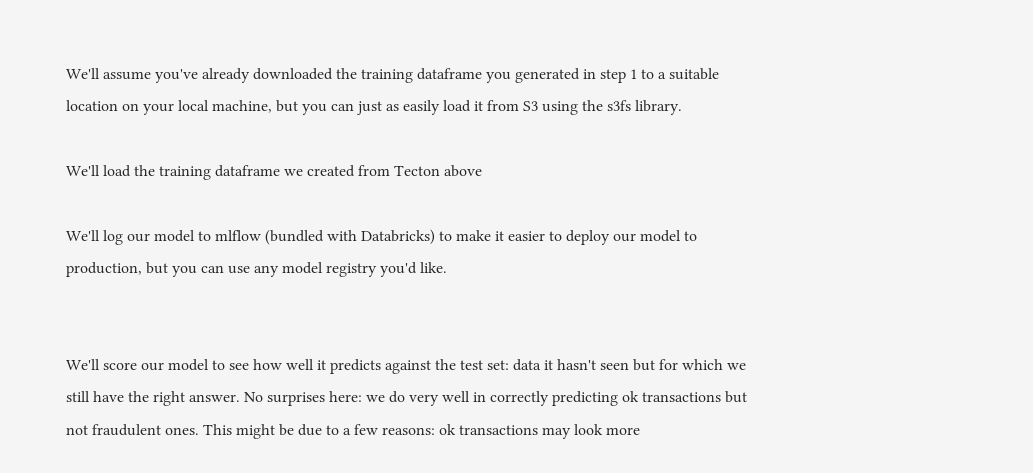We'll assume you've already downloaded the training dataframe you generated in step 1 to a suitable location on your local machine, but you can just as easily load it from S3 using the s3fs library.

We'll load the training dataframe we created from Tecton above

We'll log our model to mlflow (bundled with Databricks) to make it easier to deploy our model to production, but you can use any model registry you'd like.


We'll score our model to see how well it predicts against the test set: data it hasn't seen but for which we still have the right answer. No surprises here: we do very well in correctly predicting ok transactions but not fraudulent ones. This might be due to a few reasons: ok transactions may look more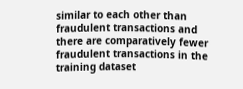similar to each other than fraudulent transactions and there are comparatively fewer fraudulent transactions in the training dataset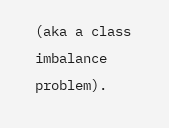(aka a class imbalance problem).